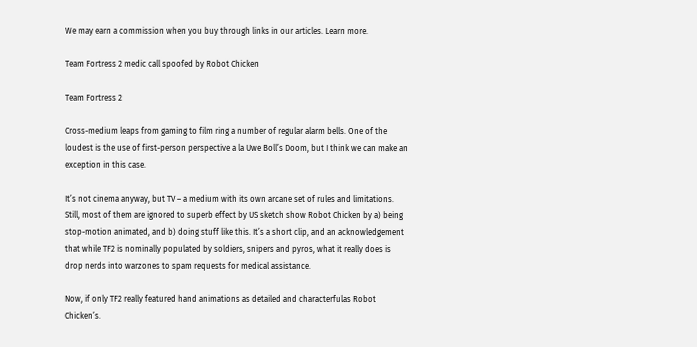We may earn a commission when you buy through links in our articles. Learn more.

Team Fortress 2 medic call spoofed by Robot Chicken

Team Fortress 2

Cross-medium leaps from gaming to film ring a number of regular alarm bells. One of the loudest is the use of first-person perspective a la Uwe Boll’s Doom, but I think we can make an exception in this case.

It’s not cinema anyway, but TV – a medium with its own arcane set of rules and limitations. Still, most of them are ignored to superb effect by US sketch show Robot Chicken by a) being stop-motion animated, and b) doing stuff like this. It’s a short clip, and an acknowledgement that while TF2 is nominally populated by soldiers, snipers and pyros, what it really does is drop nerds into warzones to spam requests for medical assistance.

Now, if only TF2 really featured hand animations as detailed and characterfulas Robot Chicken’s.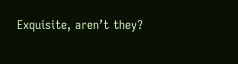Exquisite, aren’t they?